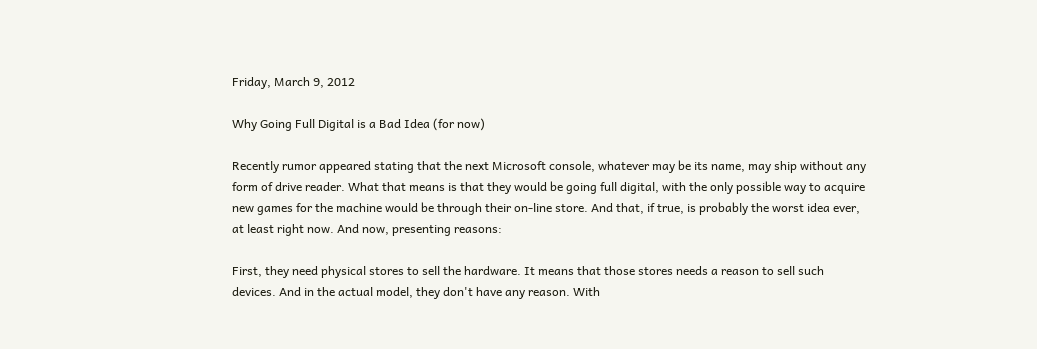Friday, March 9, 2012

Why Going Full Digital is a Bad Idea (for now)

Recently rumor appeared stating that the next Microsoft console, whatever may be its name, may ship without any form of drive reader. What that means is that they would be going full digital, with the only possible way to acquire new games for the machine would be through their on-line store. And that, if true, is probably the worst idea ever, at least right now. And now, presenting reasons:

First, they need physical stores to sell the hardware. It means that those stores needs a reason to sell such devices. And in the actual model, they don't have any reason. With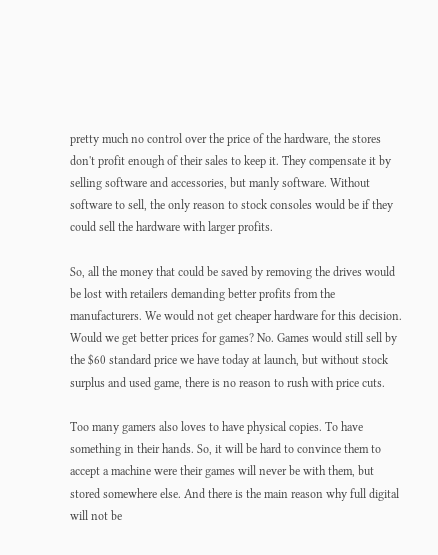pretty much no control over the price of the hardware, the stores don't profit enough of their sales to keep it. They compensate it by selling software and accessories, but manly software. Without software to sell, the only reason to stock consoles would be if they could sell the hardware with larger profits.

So, all the money that could be saved by removing the drives would be lost with retailers demanding better profits from the manufacturers. We would not get cheaper hardware for this decision. Would we get better prices for games? No. Games would still sell by the $60 standard price we have today at launch, but without stock surplus and used game, there is no reason to rush with price cuts.

Too many gamers also loves to have physical copies. To have something in their hands. So, it will be hard to convince them to accept a machine were their games will never be with them, but stored somewhere else. And there is the main reason why full digital will not be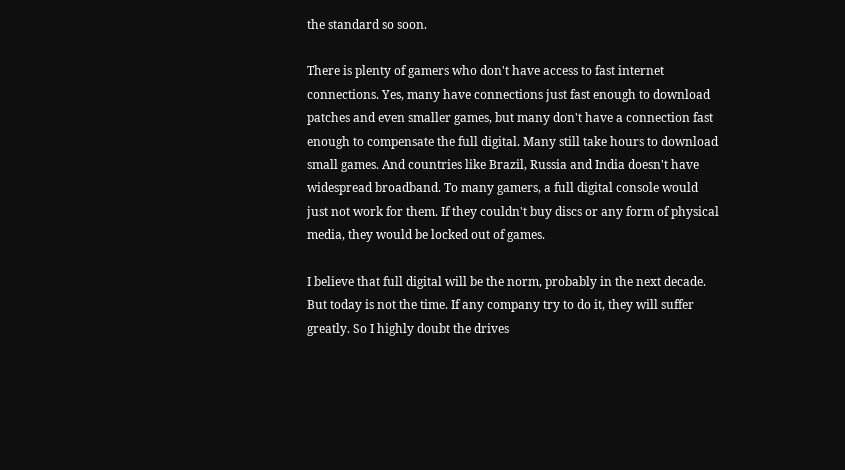the standard so soon.

There is plenty of gamers who don't have access to fast internet connections. Yes, many have connections just fast enough to download patches and even smaller games, but many don't have a connection fast enough to compensate the full digital. Many still take hours to download small games. And countries like Brazil, Russia and India doesn't have widespread broadband. To many gamers, a full digital console would just not work for them. If they couldn't buy discs or any form of physical media, they would be locked out of games.

I believe that full digital will be the norm, probably in the next decade. But today is not the time. If any company try to do it, they will suffer greatly. So I highly doubt the drives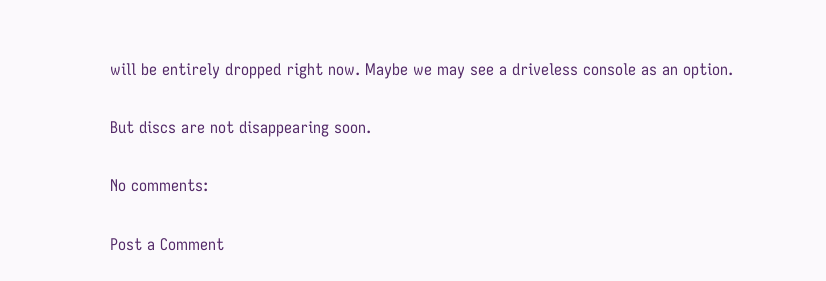will be entirely dropped right now. Maybe we may see a driveless console as an option.

But discs are not disappearing soon.

No comments:

Post a Comment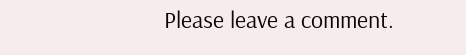Please leave a comment.